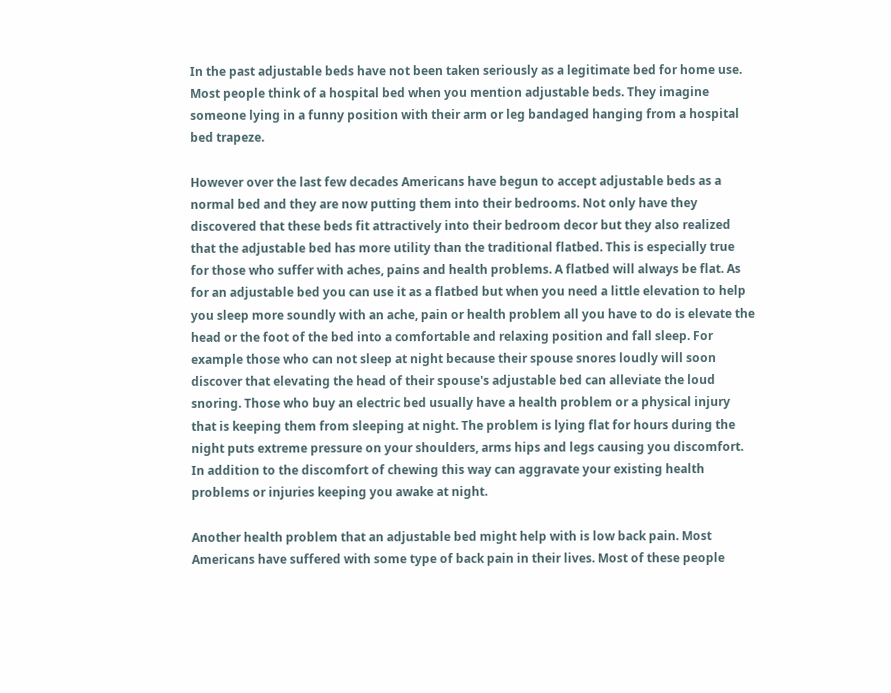In the past adjustable beds have not been taken seriously as a legitimate bed for home use. Most people think of a hospital bed when you mention adjustable beds. They imagine someone lying in a funny position with their arm or leg bandaged hanging from a hospital bed trapeze.

However over the last few decades Americans have begun to accept adjustable beds as a normal bed and they are now putting them into their bedrooms. Not only have they discovered that these beds fit attractively into their bedroom decor but they also realized that the adjustable bed has more utility than the traditional flatbed. This is especially true for those who suffer with aches, pains and health problems. A flatbed will always be flat. As for an adjustable bed you can use it as a flatbed but when you need a little elevation to help you sleep more soundly with an ache, pain or health problem all you have to do is elevate the head or the foot of the bed into a comfortable and relaxing position and fall sleep. For example those who can not sleep at night because their spouse snores loudly will soon discover that elevating the head of their spouse's adjustable bed can alleviate the loud snoring. Those who buy an electric bed usually have a health problem or a physical injury that is keeping them from sleeping at night. The problem is lying flat for hours during the night puts extreme pressure on your shoulders, arms hips and legs causing you discomfort. In addition to the discomfort of chewing this way can aggravate your existing health problems or injuries keeping you awake at night.

Another health problem that an adjustable bed might help with is low back pain. Most Americans have suffered with some type of back pain in their lives. Most of these people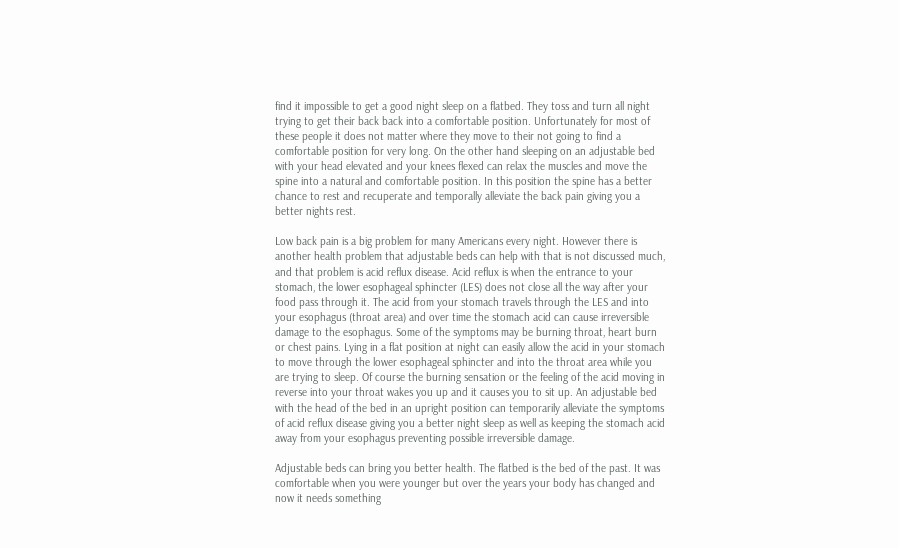find it impossible to get a good night sleep on a flatbed. They toss and turn all night trying to get their back back into a comfortable position. Unfortunately for most of these people it does not matter where they move to their not going to find a comfortable position for very long. On the other hand sleeping on an adjustable bed with your head elevated and your knees flexed can relax the muscles and move the spine into a natural and comfortable position. In this position the spine has a better chance to rest and recuperate and temporally alleviate the back pain giving you a better nights rest.

Low back pain is a big problem for many Americans every night. However there is another health problem that adjustable beds can help with that is not discussed much, and that problem is acid reflux disease. Acid reflux is when the entrance to your stomach, the lower esophageal sphincter (LES) does not close all the way after your food pass through it. The acid from your stomach travels through the LES and into your esophagus (throat area) and over time the stomach acid can cause irreversible damage to the esophagus. Some of the symptoms may be burning throat, heart burn or chest pains. Lying in a flat position at night can easily allow the acid in your stomach to move through the lower esophageal sphincter and into the throat area while you are trying to sleep. Of course the burning sensation or the feeling of the acid moving in reverse into your throat wakes you up and it causes you to sit up. An adjustable bed with the head of the bed in an upright position can temporarily alleviate the symptoms of acid reflux disease giving you a better night sleep as well as keeping the stomach acid away from your esophagus preventing possible irreversible damage.

Adjustable beds can bring you better health. The flatbed is the bed of the past. It was comfortable when you were younger but over the years your body has changed and now it needs something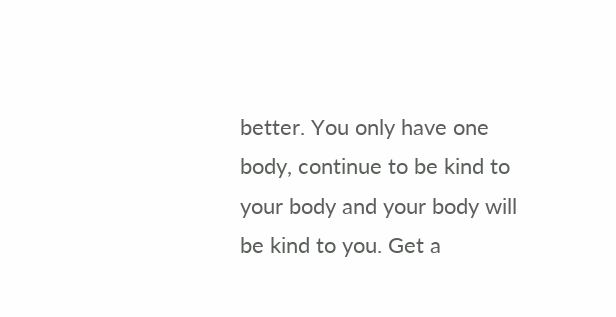better. You only have one body, continue to be kind to your body and your body will be kind to you. Get a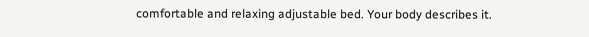comfortable and relaxing adjustable bed. Your body describes it.